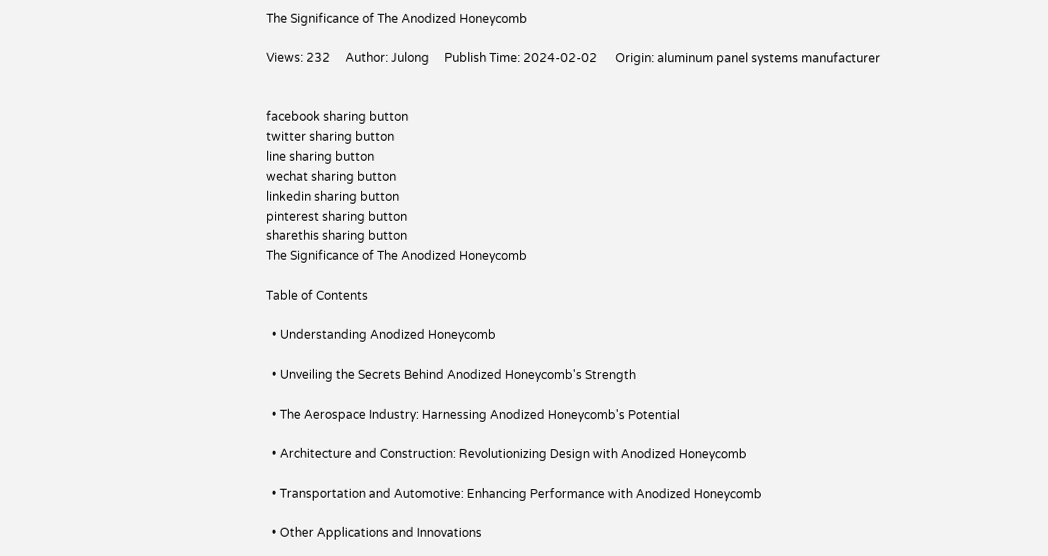The Significance of The Anodized Honeycomb

Views: 232     Author: Julong     Publish Time: 2024-02-02      Origin: aluminum panel systems manufacturer


facebook sharing button
twitter sharing button
line sharing button
wechat sharing button
linkedin sharing button
pinterest sharing button
sharethis sharing button
The Significance of The Anodized Honeycomb

Table of Contents

  • Understanding Anodized Honeycomb

  • Unveiling the Secrets Behind Anodized Honeycomb's Strength

  • The Aerospace Industry: Harnessing Anodized Honeycomb's Potential

  • Architecture and Construction: Revolutionizing Design with Anodized Honeycomb

  • Transportation and Automotive: Enhancing Performance with Anodized Honeycomb

  • Other Applications and Innovations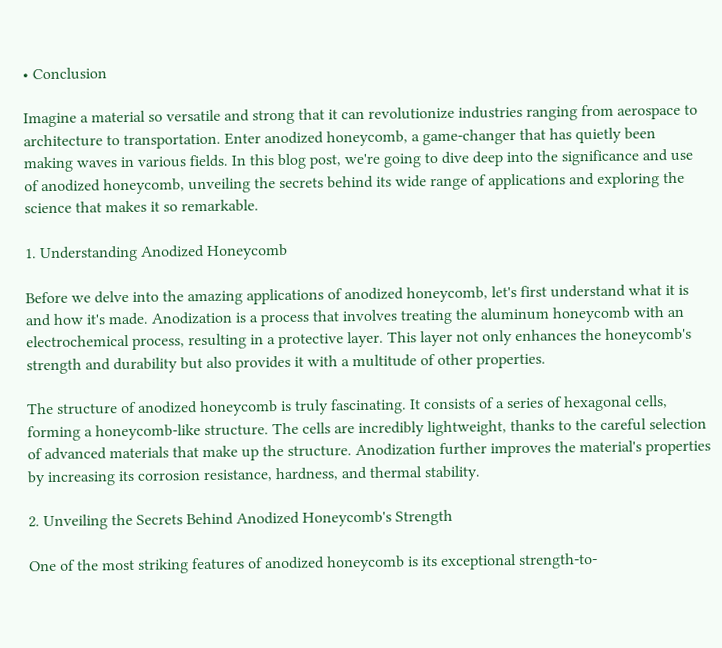• Conclusion

Imagine a material so versatile and strong that it can revolutionize industries ranging from aerospace to architecture to transportation. Enter anodized honeycomb, a game-changer that has quietly been making waves in various fields. In this blog post, we're going to dive deep into the significance and use of anodized honeycomb, unveiling the secrets behind its wide range of applications and exploring the science that makes it so remarkable.

1. Understanding Anodized Honeycomb

Before we delve into the amazing applications of anodized honeycomb, let's first understand what it is and how it's made. Anodization is a process that involves treating the aluminum honeycomb with an electrochemical process, resulting in a protective layer. This layer not only enhances the honeycomb's strength and durability but also provides it with a multitude of other properties.

The structure of anodized honeycomb is truly fascinating. It consists of a series of hexagonal cells, forming a honeycomb-like structure. The cells are incredibly lightweight, thanks to the careful selection of advanced materials that make up the structure. Anodization further improves the material's properties by increasing its corrosion resistance, hardness, and thermal stability.

2. Unveiling the Secrets Behind Anodized Honeycomb's Strength

One of the most striking features of anodized honeycomb is its exceptional strength-to-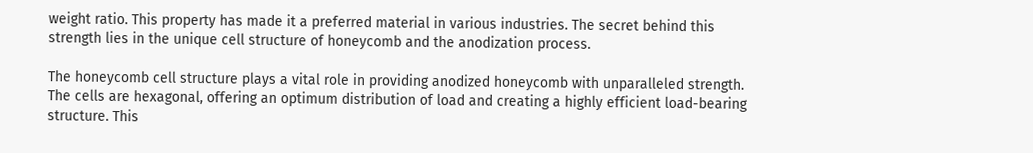weight ratio. This property has made it a preferred material in various industries. The secret behind this strength lies in the unique cell structure of honeycomb and the anodization process.

The honeycomb cell structure plays a vital role in providing anodized honeycomb with unparalleled strength. The cells are hexagonal, offering an optimum distribution of load and creating a highly efficient load-bearing structure. This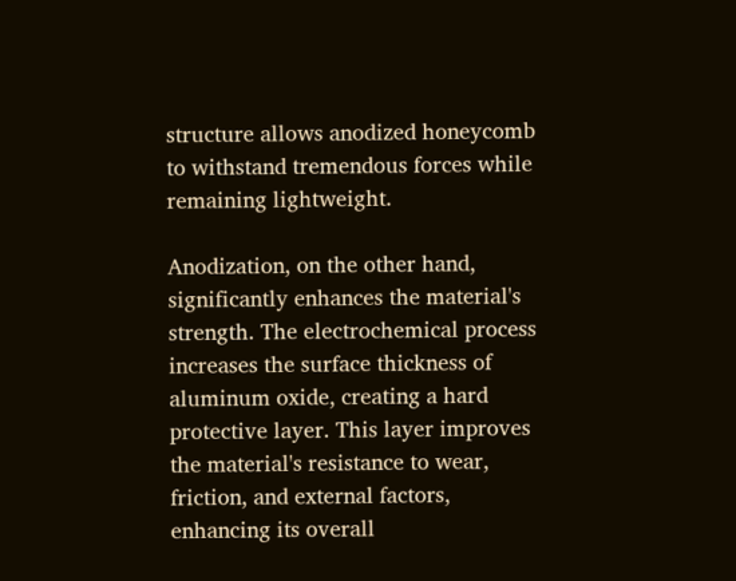structure allows anodized honeycomb to withstand tremendous forces while remaining lightweight.

Anodization, on the other hand, significantly enhances the material's strength. The electrochemical process increases the surface thickness of aluminum oxide, creating a hard protective layer. This layer improves the material's resistance to wear, friction, and external factors, enhancing its overall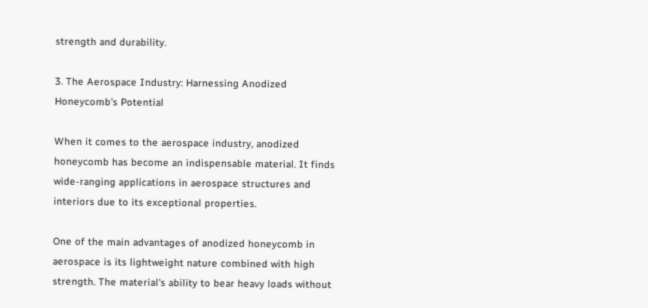strength and durability.

3. The Aerospace Industry: Harnessing Anodized Honeycomb's Potential

When it comes to the aerospace industry, anodized honeycomb has become an indispensable material. It finds wide-ranging applications in aerospace structures and interiors due to its exceptional properties.

One of the main advantages of anodized honeycomb in aerospace is its lightweight nature combined with high strength. The material's ability to bear heavy loads without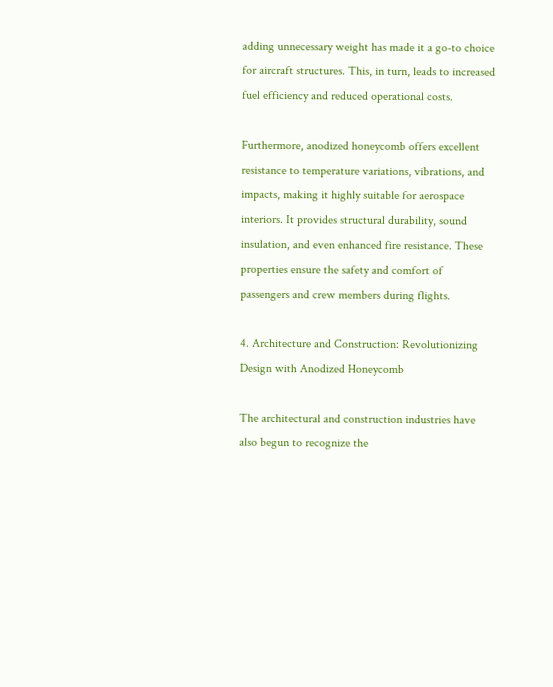adding unnecessary weight has made it a go-to choice for aircraft structures. This, in turn, leads to increased fuel efficiency and reduced operational costs.

Furthermore, anodized honeycomb offers excellent resistance to temperature variations, vibrations, and impacts, making it highly suitable for aerospace interiors. It provides structural durability, sound insulation, and even enhanced fire resistance. These properties ensure the safety and comfort of passengers and crew members during flights.

4. Architecture and Construction: Revolutionizing Design with Anodized Honeycomb

The architectural and construction industries have also begun to recognize the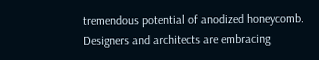tremendous potential of anodized honeycomb. Designers and architects are embracing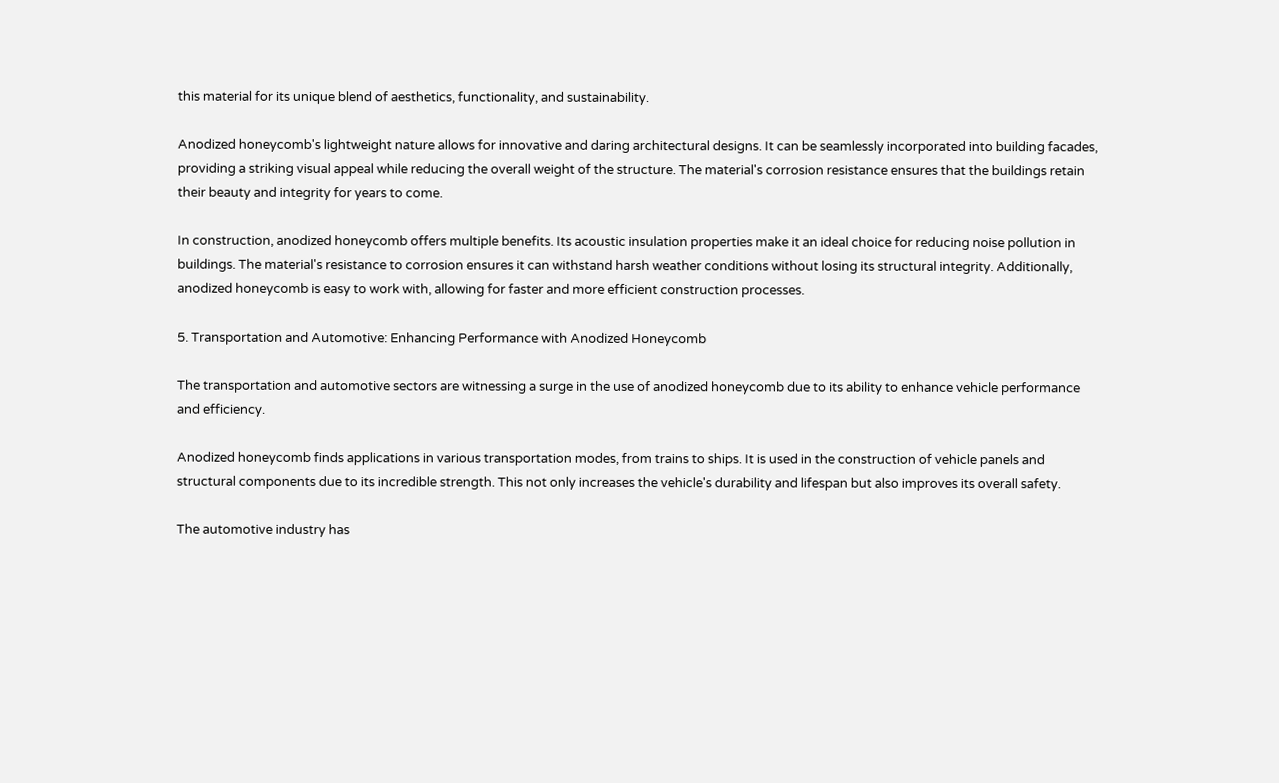this material for its unique blend of aesthetics, functionality, and sustainability.

Anodized honeycomb's lightweight nature allows for innovative and daring architectural designs. It can be seamlessly incorporated into building facades, providing a striking visual appeal while reducing the overall weight of the structure. The material's corrosion resistance ensures that the buildings retain their beauty and integrity for years to come.

In construction, anodized honeycomb offers multiple benefits. Its acoustic insulation properties make it an ideal choice for reducing noise pollution in buildings. The material's resistance to corrosion ensures it can withstand harsh weather conditions without losing its structural integrity. Additionally, anodized honeycomb is easy to work with, allowing for faster and more efficient construction processes.

5. Transportation and Automotive: Enhancing Performance with Anodized Honeycomb

The transportation and automotive sectors are witnessing a surge in the use of anodized honeycomb due to its ability to enhance vehicle performance and efficiency.

Anodized honeycomb finds applications in various transportation modes, from trains to ships. It is used in the construction of vehicle panels and structural components due to its incredible strength. This not only increases the vehicle's durability and lifespan but also improves its overall safety.

The automotive industry has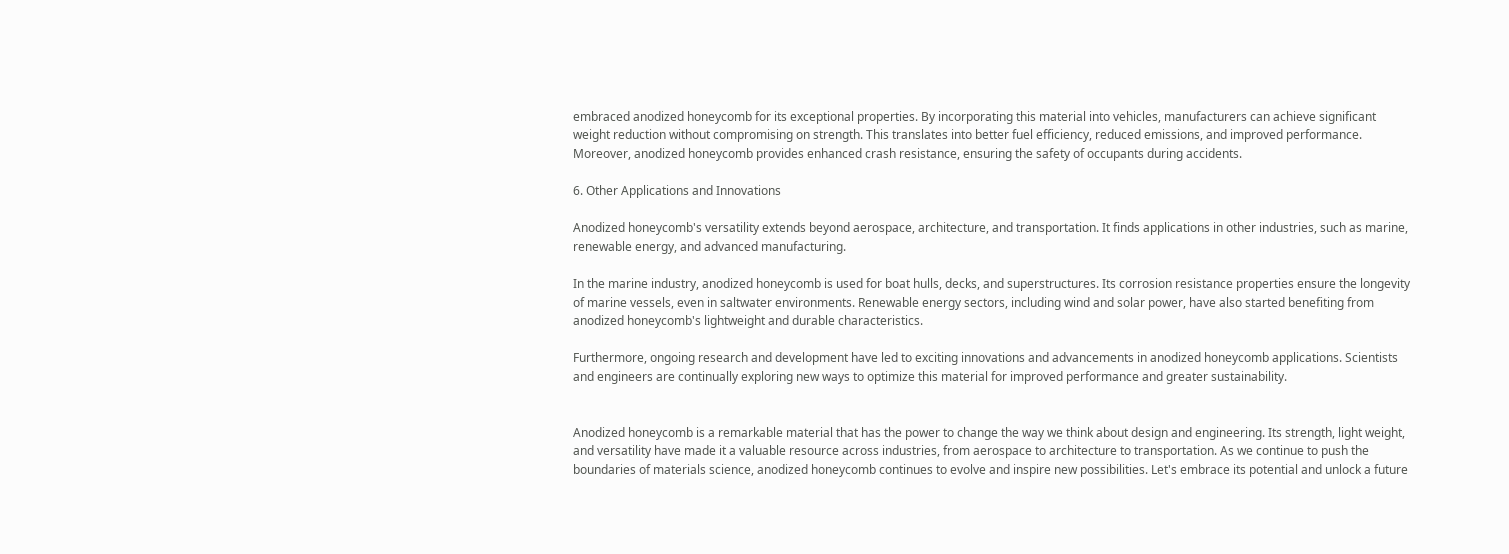embraced anodized honeycomb for its exceptional properties. By incorporating this material into vehicles, manufacturers can achieve significant weight reduction without compromising on strength. This translates into better fuel efficiency, reduced emissions, and improved performance. Moreover, anodized honeycomb provides enhanced crash resistance, ensuring the safety of occupants during accidents.

6. Other Applications and Innovations

Anodized honeycomb's versatility extends beyond aerospace, architecture, and transportation. It finds applications in other industries, such as marine, renewable energy, and advanced manufacturing.

In the marine industry, anodized honeycomb is used for boat hulls, decks, and superstructures. Its corrosion resistance properties ensure the longevity of marine vessels, even in saltwater environments. Renewable energy sectors, including wind and solar power, have also started benefiting from anodized honeycomb's lightweight and durable characteristics.

Furthermore, ongoing research and development have led to exciting innovations and advancements in anodized honeycomb applications. Scientists and engineers are continually exploring new ways to optimize this material for improved performance and greater sustainability.


Anodized honeycomb is a remarkable material that has the power to change the way we think about design and engineering. Its strength, light weight, and versatility have made it a valuable resource across industries, from aerospace to architecture to transportation. As we continue to push the boundaries of materials science, anodized honeycomb continues to evolve and inspire new possibilities. Let's embrace its potential and unlock a future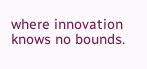where innovation knows no bounds.